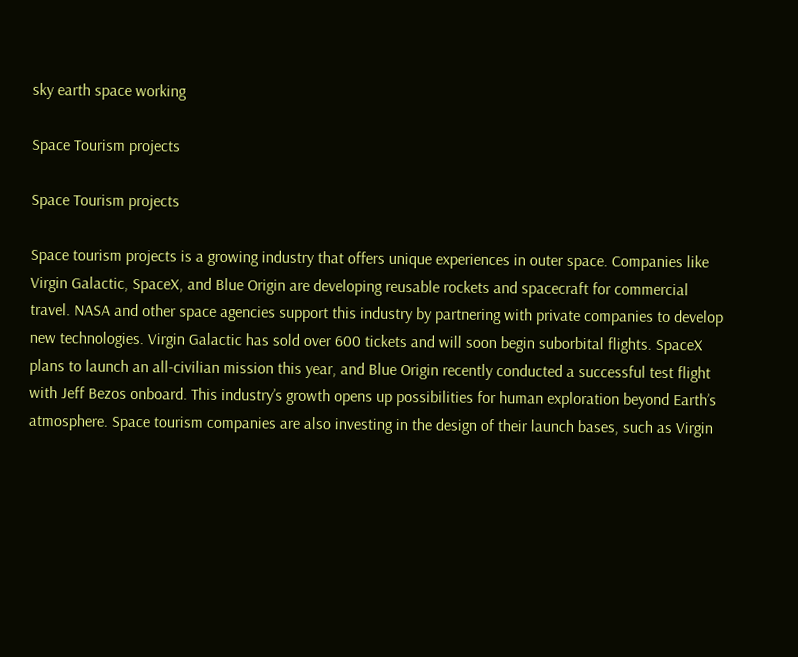sky earth space working

Space Tourism projects

Space Tourism projects

Space tourism projects is a growing industry that offers unique experiences in outer space. Companies like Virgin Galactic, SpaceX, and Blue Origin are developing reusable rockets and spacecraft for commercial travel. NASA and other space agencies support this industry by partnering with private companies to develop new technologies. Virgin Galactic has sold over 600 tickets and will soon begin suborbital flights. SpaceX plans to launch an all-civilian mission this year, and Blue Origin recently conducted a successful test flight with Jeff Bezos onboard. This industry’s growth opens up possibilities for human exploration beyond Earth’s atmosphere. Space tourism companies are also investing in the design of their launch bases, such as Virgin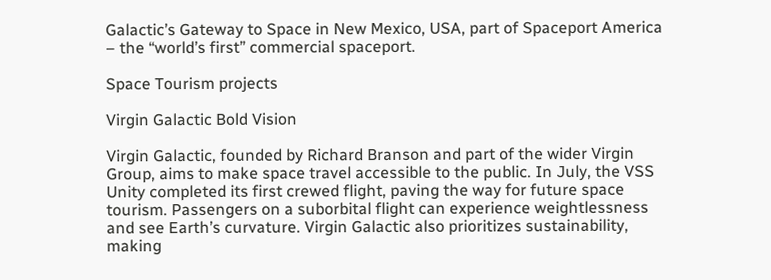Galactic’s Gateway to Space in New Mexico, USA, part of Spaceport America – the “world’s first” commercial spaceport.

Space Tourism projects

Virgin Galactic Bold Vision

Virgin Galactic, founded by Richard Branson and part of the wider Virgin Group, aims to make space travel accessible to the public. In July, the VSS Unity completed its first crewed flight, paving the way for future space tourism. Passengers on a suborbital flight can experience weightlessness and see Earth’s curvature. Virgin Galactic also prioritizes sustainability, making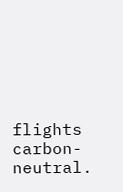flights carbon-neutral.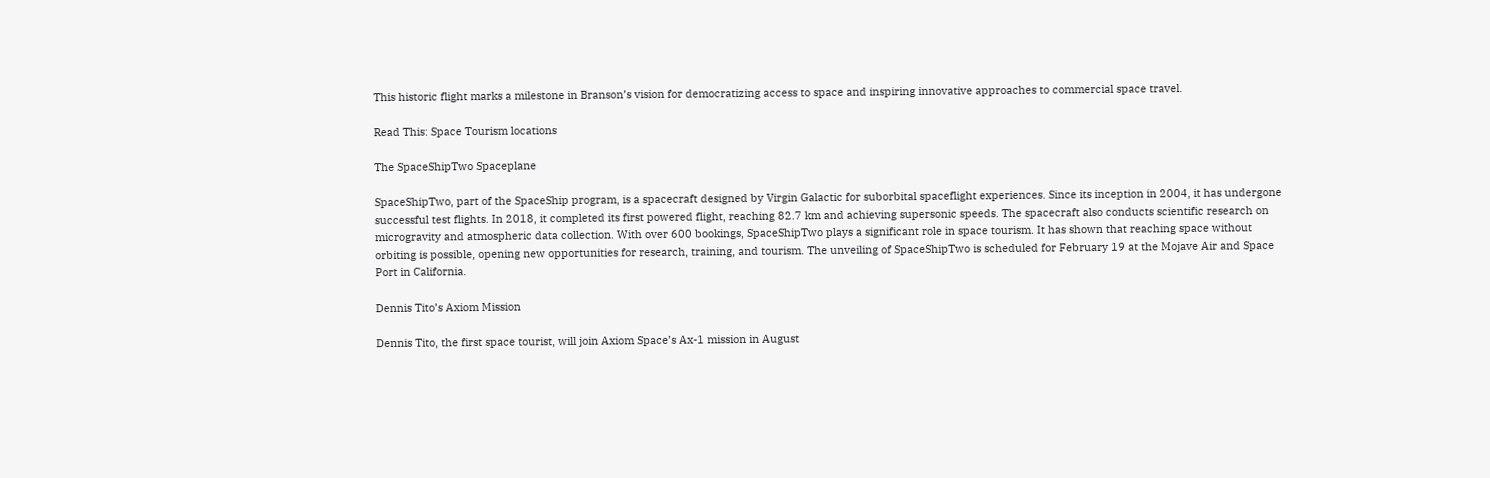This historic flight marks a milestone in Branson’s vision for democratizing access to space and inspiring innovative approaches to commercial space travel.

Read This: Space Tourism locations

The SpaceShipTwo Spaceplane

SpaceShipTwo, part of the SpaceShip program, is a spacecraft designed by Virgin Galactic for suborbital spaceflight experiences. Since its inception in 2004, it has undergone successful test flights. In 2018, it completed its first powered flight, reaching 82.7 km and achieving supersonic speeds. The spacecraft also conducts scientific research on microgravity and atmospheric data collection. With over 600 bookings, SpaceShipTwo plays a significant role in space tourism. It has shown that reaching space without orbiting is possible, opening new opportunities for research, training, and tourism. The unveiling of SpaceShipTwo is scheduled for February 19 at the Mojave Air and Space Port in California.

Dennis Tito’s Axiom Mission

Dennis Tito, the first space tourist, will join Axiom Space’s Ax-1 mission in August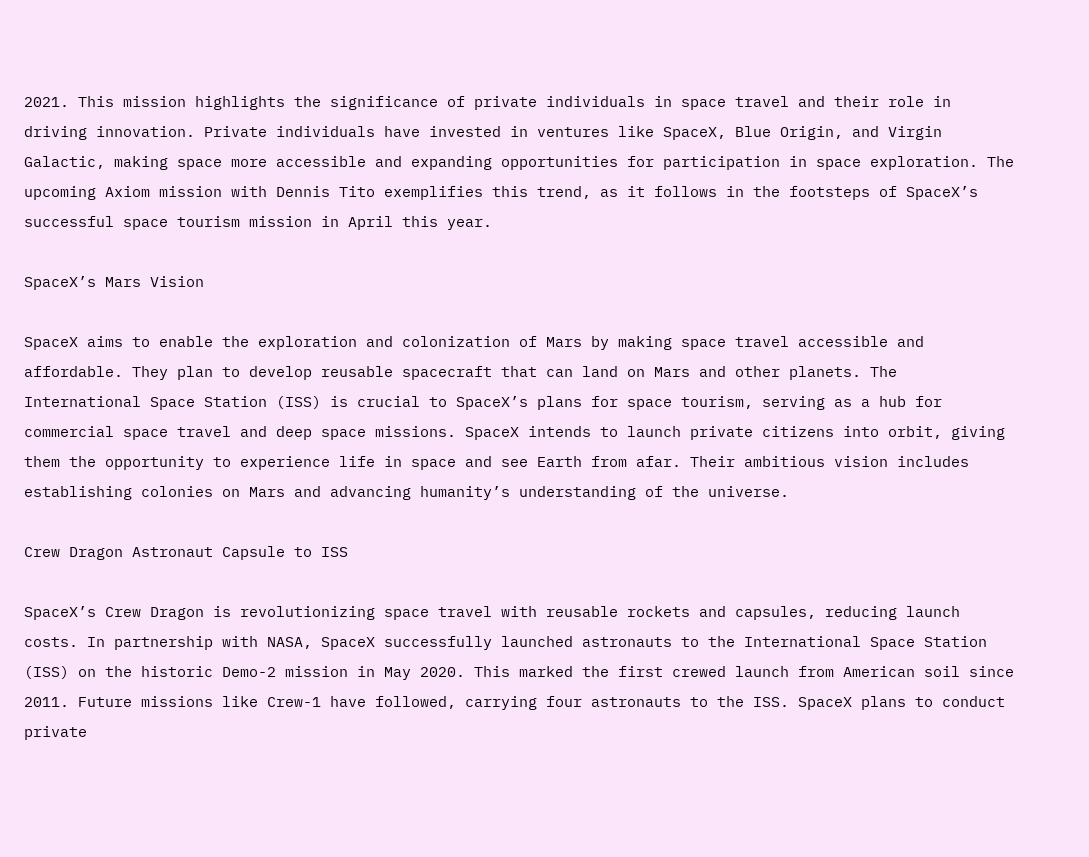2021. This mission highlights the significance of private individuals in space travel and their role in driving innovation. Private individuals have invested in ventures like SpaceX, Blue Origin, and Virgin Galactic, making space more accessible and expanding opportunities for participation in space exploration. The upcoming Axiom mission with Dennis Tito exemplifies this trend, as it follows in the footsteps of SpaceX’s successful space tourism mission in April this year.

SpaceX’s Mars Vision

SpaceX aims to enable the exploration and colonization of Mars by making space travel accessible and affordable. They plan to develop reusable spacecraft that can land on Mars and other planets. The International Space Station (ISS) is crucial to SpaceX’s plans for space tourism, serving as a hub for commercial space travel and deep space missions. SpaceX intends to launch private citizens into orbit, giving them the opportunity to experience life in space and see Earth from afar. Their ambitious vision includes establishing colonies on Mars and advancing humanity’s understanding of the universe.

Crew Dragon Astronaut Capsule to ISS

SpaceX’s Crew Dragon is revolutionizing space travel with reusable rockets and capsules, reducing launch costs. In partnership with NASA, SpaceX successfully launched astronauts to the International Space Station (ISS) on the historic Demo-2 mission in May 2020. This marked the first crewed launch from American soil since 2011. Future missions like Crew-1 have followed, carrying four astronauts to the ISS. SpaceX plans to conduct private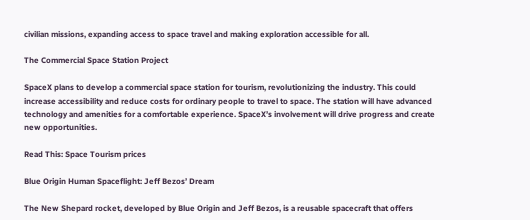civilian missions, expanding access to space travel and making exploration accessible for all.

The Commercial Space Station Project

SpaceX plans to develop a commercial space station for tourism, revolutionizing the industry. This could increase accessibility and reduce costs for ordinary people to travel to space. The station will have advanced technology and amenities for a comfortable experience. SpaceX’s involvement will drive progress and create new opportunities.

Read This: Space Tourism prices

Blue Origin Human Spaceflight: Jeff Bezos’ Dream

The New Shepard rocket, developed by Blue Origin and Jeff Bezos, is a reusable spacecraft that offers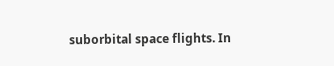suborbital space flights. In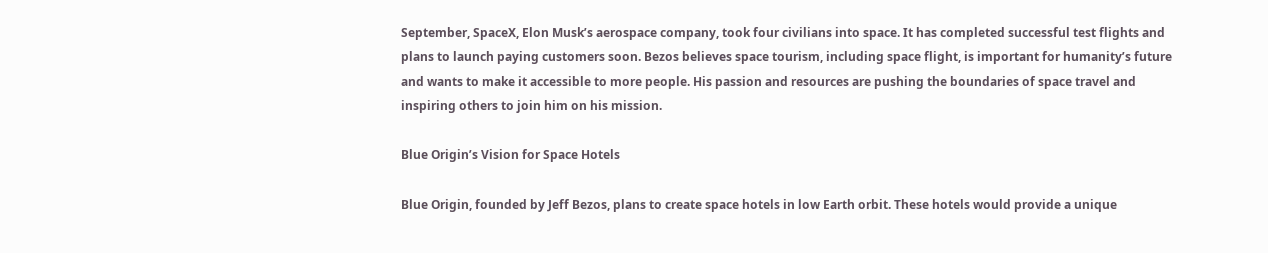September, SpaceX, Elon Musk’s aerospace company, took four civilians into space. It has completed successful test flights and plans to launch paying customers soon. Bezos believes space tourism, including space flight, is important for humanity’s future and wants to make it accessible to more people. His passion and resources are pushing the boundaries of space travel and inspiring others to join him on his mission.

Blue Origin’s Vision for Space Hotels

Blue Origin, founded by Jeff Bezos, plans to create space hotels in low Earth orbit. These hotels would provide a unique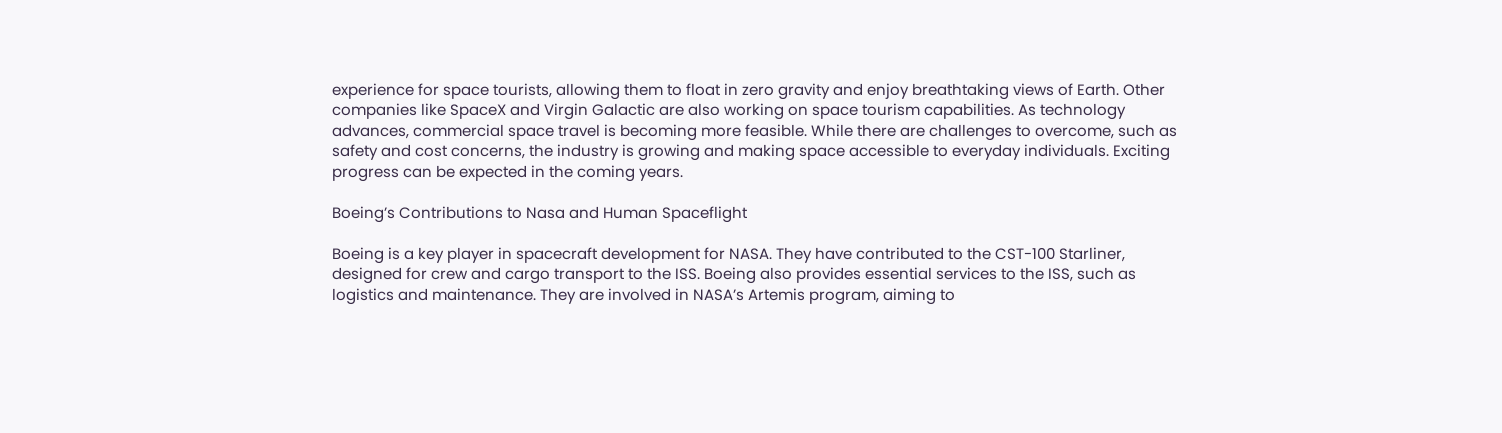experience for space tourists, allowing them to float in zero gravity and enjoy breathtaking views of Earth. Other companies like SpaceX and Virgin Galactic are also working on space tourism capabilities. As technology advances, commercial space travel is becoming more feasible. While there are challenges to overcome, such as safety and cost concerns, the industry is growing and making space accessible to everyday individuals. Exciting progress can be expected in the coming years.

Boeing’s Contributions to Nasa and Human Spaceflight

Boeing is a key player in spacecraft development for NASA. They have contributed to the CST-100 Starliner, designed for crew and cargo transport to the ISS. Boeing also provides essential services to the ISS, such as logistics and maintenance. They are involved in NASA’s Artemis program, aiming to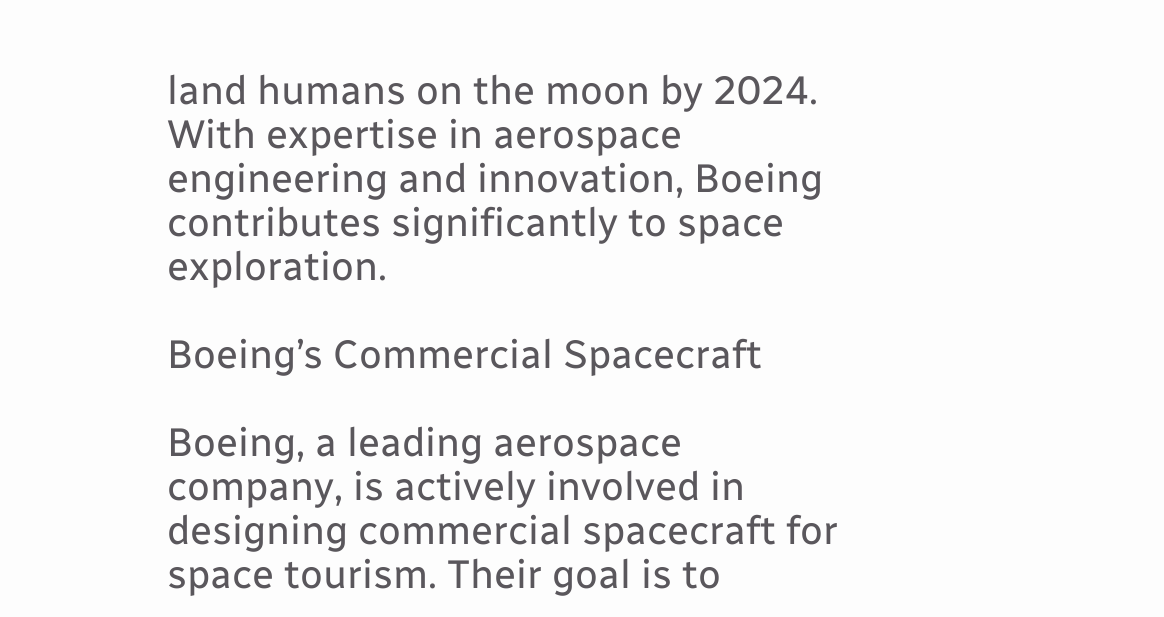land humans on the moon by 2024. With expertise in aerospace engineering and innovation, Boeing contributes significantly to space exploration.

Boeing’s Commercial Spacecraft

Boeing, a leading aerospace company, is actively involved in designing commercial spacecraft for space tourism. Their goal is to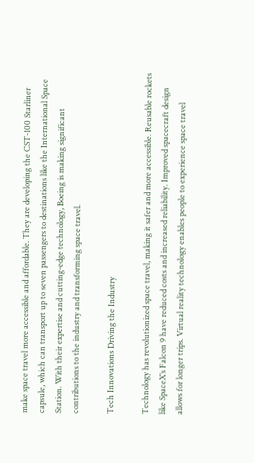make space travel more accessible and affordable. They are developing the CST-100 Starliner capsule, which can transport up to seven passengers to destinations like the International Space Station. With their expertise and cutting-edge technology, Boeing is making significant contributions to the industry and transforming space travel.

Tech Innovations Driving the Industry

Technology has revolutionized space travel, making it safer and more accessible. Reusable rockets like SpaceX’s Falcon 9 have reduced costs and increased reliability. Improved spacecraft design allows for longer trips. Virtual reality technology enables people to experience space travel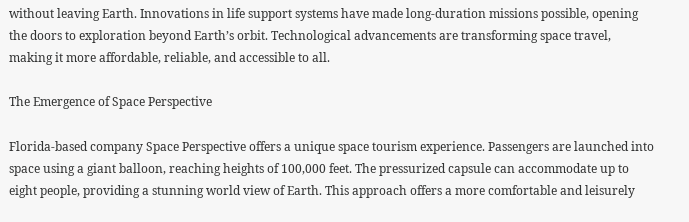without leaving Earth. Innovations in life support systems have made long-duration missions possible, opening the doors to exploration beyond Earth’s orbit. Technological advancements are transforming space travel, making it more affordable, reliable, and accessible to all.

The Emergence of Space Perspective

Florida-based company Space Perspective offers a unique space tourism experience. Passengers are launched into space using a giant balloon, reaching heights of 100,000 feet. The pressurized capsule can accommodate up to eight people, providing a stunning world view of Earth. This approach offers a more comfortable and leisurely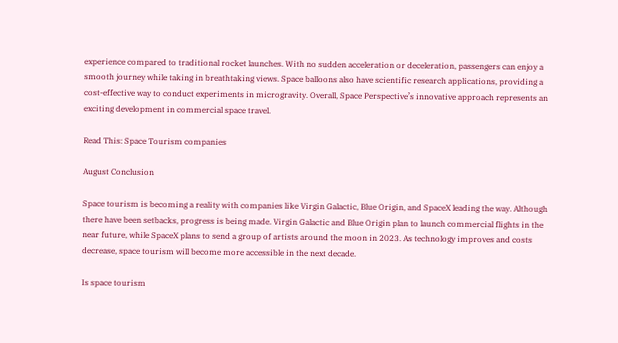experience compared to traditional rocket launches. With no sudden acceleration or deceleration, passengers can enjoy a smooth journey while taking in breathtaking views. Space balloons also have scientific research applications, providing a cost-effective way to conduct experiments in microgravity. Overall, Space Perspective’s innovative approach represents an exciting development in commercial space travel.

Read This: Space Tourism companies

August Conclusion

Space tourism is becoming a reality with companies like Virgin Galactic, Blue Origin, and SpaceX leading the way. Although there have been setbacks, progress is being made. Virgin Galactic and Blue Origin plan to launch commercial flights in the near future, while SpaceX plans to send a group of artists around the moon in 2023. As technology improves and costs decrease, space tourism will become more accessible in the next decade.

Is space tourism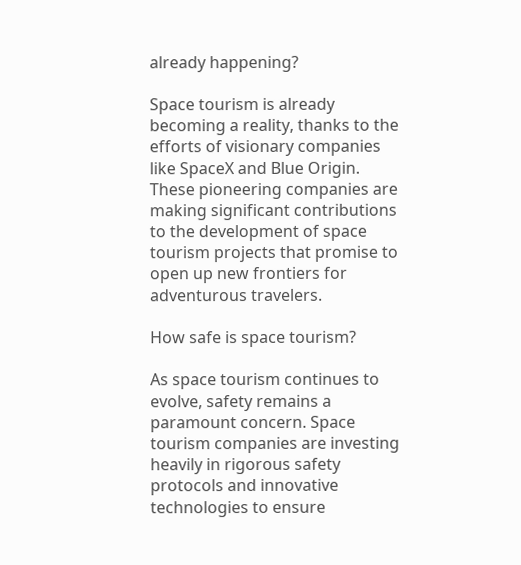already happening?

Space tourism is already becoming a reality, thanks to the efforts of visionary companies like SpaceX and Blue Origin. These pioneering companies are making significant contributions to the development of space tourism projects that promise to open up new frontiers for adventurous travelers.

How safe is space tourism?

As space tourism continues to evolve, safety remains a paramount concern. Space tourism companies are investing heavily in rigorous safety protocols and innovative technologies to ensure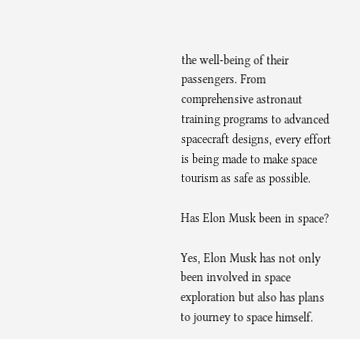the well-being of their passengers. From comprehensive astronaut training programs to advanced spacecraft designs, every effort is being made to make space tourism as safe as possible.

Has Elon Musk been in space?

Yes, Elon Musk has not only been involved in space exploration but also has plans to journey to space himself.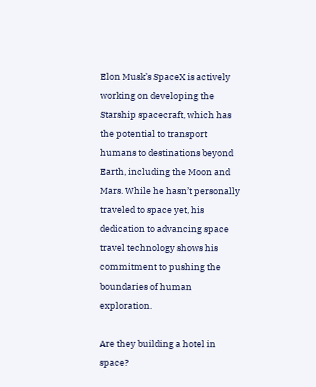Elon Musk’s SpaceX is actively working on developing the Starship spacecraft, which has the potential to transport humans to destinations beyond Earth, including the Moon and Mars. While he hasn’t personally traveled to space yet, his dedication to advancing space travel technology shows his commitment to pushing the boundaries of human exploration.

Are they building a hotel in space?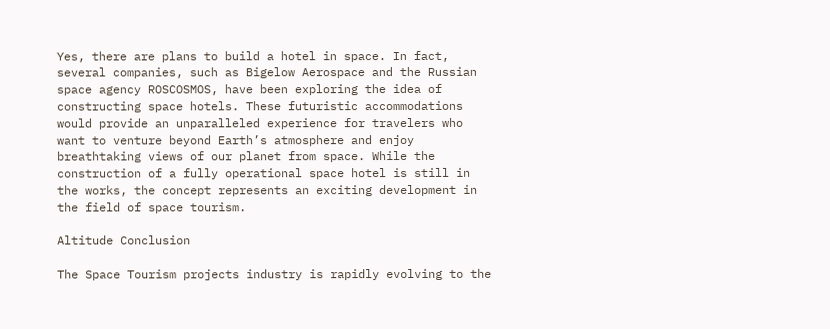Yes, there are plans to build a hotel in space. In fact, several companies, such as Bigelow Aerospace and the Russian space agency ROSCOSMOS, have been exploring the idea of constructing space hotels. These futuristic accommodations would provide an unparalleled experience for travelers who want to venture beyond Earth’s atmosphere and enjoy breathtaking views of our planet from space. While the construction of a fully operational space hotel is still in the works, the concept represents an exciting development in the field of space tourism.

Altitude Conclusion

The Space Tourism projects industry is rapidly evolving to the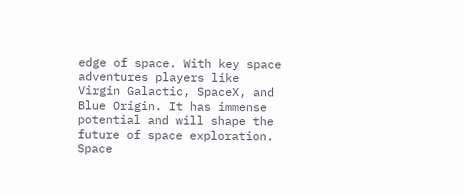edge of space. With key space adventures players like Virgin Galactic, SpaceX, and Blue Origin. It has immense potential and will shape the future of space exploration. Space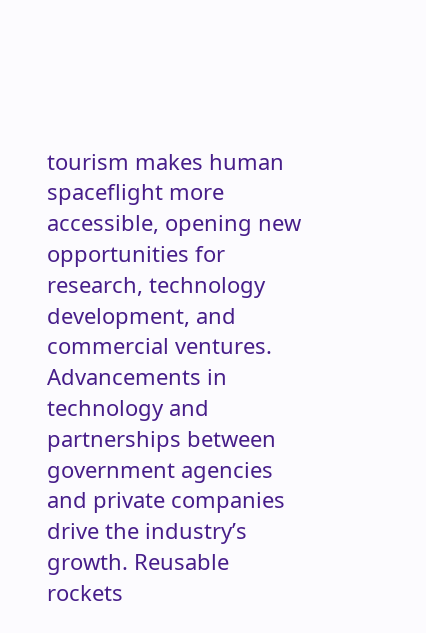tourism makes human spaceflight more accessible, opening new opportunities for research, technology development, and commercial ventures. Advancements in technology and partnerships between government agencies and private companies drive the industry’s growth. Reusable rockets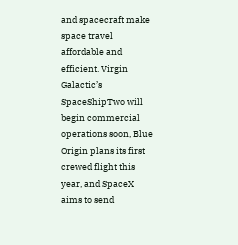and spacecraft make space travel affordable and efficient. Virgin Galactic’s SpaceShipTwo will begin commercial operations soon, Blue Origin plans its first crewed flight this year, and SpaceX aims to send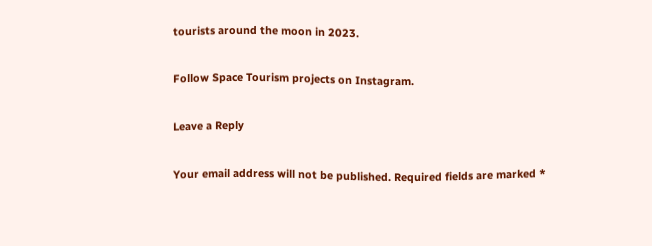tourists around the moon in 2023.

Follow Space Tourism projects on Instagram.

Leave a Reply

Your email address will not be published. Required fields are marked *